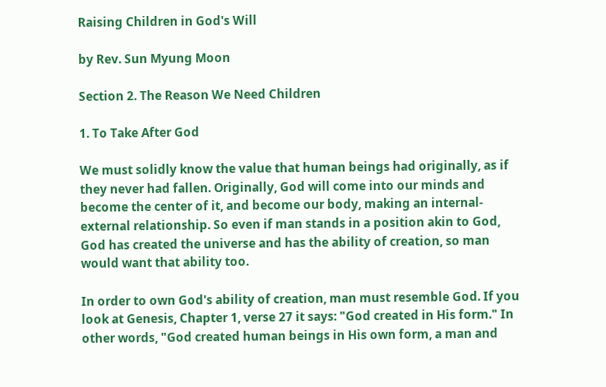Raising Children in God's Will

by Rev. Sun Myung Moon

Section 2. The Reason We Need Children

1. To Take After God

We must solidly know the value that human beings had originally, as if they never had fallen. Originally, God will come into our minds and become the center of it, and become our body, making an internal-external relationship. So even if man stands in a position akin to God, God has created the universe and has the ability of creation, so man would want that ability too.

In order to own God's ability of creation, man must resemble God. If you look at Genesis, Chapter 1, verse 27 it says: "God created in His form." In other words, "God created human beings in His own form, a man and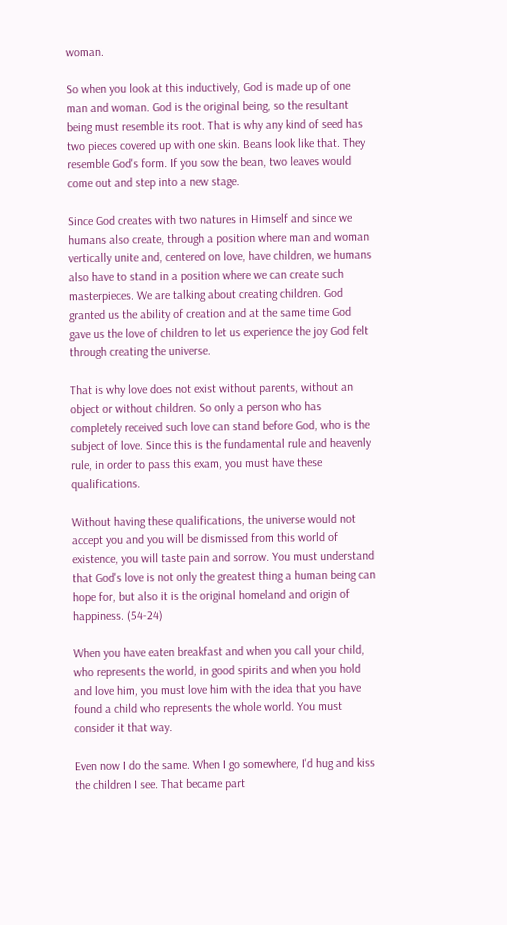woman.

So when you look at this inductively, God is made up of one man and woman. God is the original being, so the resultant being must resemble its root. That is why any kind of seed has two pieces covered up with one skin. Beans look like that. They resemble God's form. If you sow the bean, two leaves would come out and step into a new stage.

Since God creates with two natures in Himself and since we humans also create, through a position where man and woman vertically unite and, centered on love, have children, we humans also have to stand in a position where we can create such masterpieces. We are talking about creating children. God granted us the ability of creation and at the same time God gave us the love of children to let us experience the joy God felt through creating the universe.

That is why love does not exist without parents, without an object or without children. So only a person who has completely received such love can stand before God, who is the subject of love. Since this is the fundamental rule and heavenly rule, in order to pass this exam, you must have these qualifications.

Without having these qualifications, the universe would not accept you and you will be dismissed from this world of existence, you will taste pain and sorrow. You must understand that God's love is not only the greatest thing a human being can hope for, but also it is the original homeland and origin of happiness. (54-24)

When you have eaten breakfast and when you call your child, who represents the world, in good spirits and when you hold and love him, you must love him with the idea that you have found a child who represents the whole world. You must consider it that way.

Even now I do the same. When I go somewhere, I'd hug and kiss the children I see. That became part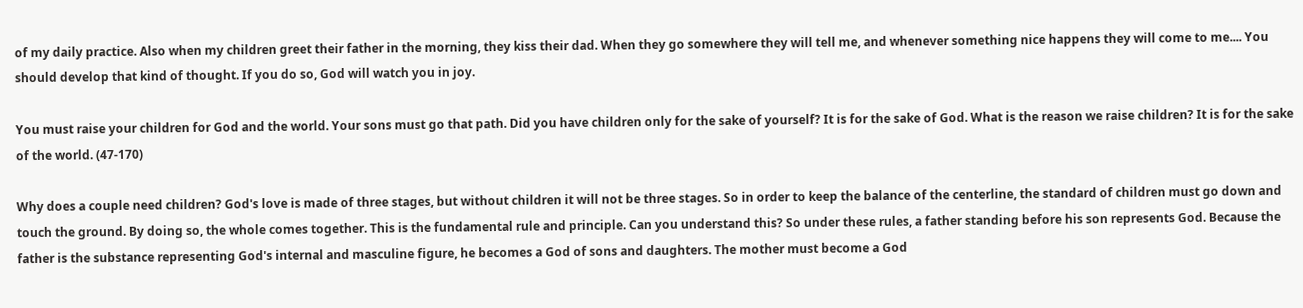of my daily practice. Also when my children greet their father in the morning, they kiss their dad. When they go somewhere they will tell me, and whenever something nice happens they will come to me.... You should develop that kind of thought. If you do so, God will watch you in joy.

You must raise your children for God and the world. Your sons must go that path. Did you have children only for the sake of yourself? It is for the sake of God. What is the reason we raise children? It is for the sake of the world. (47-170)

Why does a couple need children? God's love is made of three stages, but without children it will not be three stages. So in order to keep the balance of the centerline, the standard of children must go down and touch the ground. By doing so, the whole comes together. This is the fundamental rule and principle. Can you understand this? So under these rules, a father standing before his son represents God. Because the father is the substance representing God's internal and masculine figure, he becomes a God of sons and daughters. The mother must become a God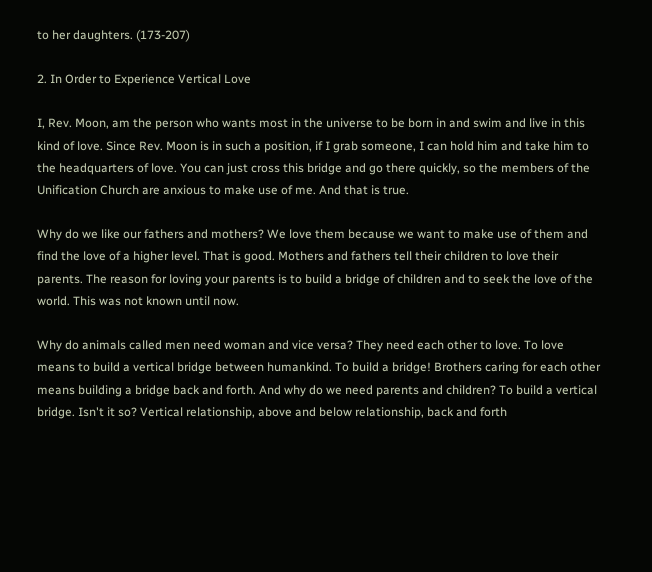to her daughters. (173-207)

2. In Order to Experience Vertical Love

I, Rev. Moon, am the person who wants most in the universe to be born in and swim and live in this kind of love. Since Rev. Moon is in such a position, if I grab someone, I can hold him and take him to the headquarters of love. You can just cross this bridge and go there quickly, so the members of the Unification Church are anxious to make use of me. And that is true.

Why do we like our fathers and mothers? We love them because we want to make use of them and find the love of a higher level. That is good. Mothers and fathers tell their children to love their parents. The reason for loving your parents is to build a bridge of children and to seek the love of the world. This was not known until now.

Why do animals called men need woman and vice versa? They need each other to love. To love means to build a vertical bridge between humankind. To build a bridge! Brothers caring for each other means building a bridge back and forth. And why do we need parents and children? To build a vertical bridge. Isn't it so? Vertical relationship, above and below relationship, back and forth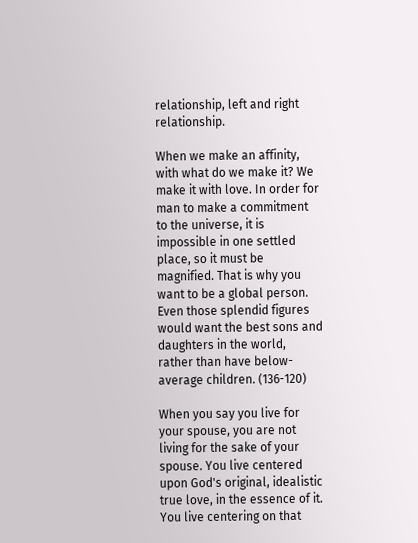relationship, left and right relationship.

When we make an affinity, with what do we make it? We make it with love. In order for man to make a commitment to the universe, it is impossible in one settled place, so it must be magnified. That is why you want to be a global person. Even those splendid figures would want the best sons and daughters in the world, rather than have below-average children. (136-120)

When you say you live for your spouse, you are not living for the sake of your spouse. You live centered upon God's original, idealistic true love, in the essence of it. You live centering on that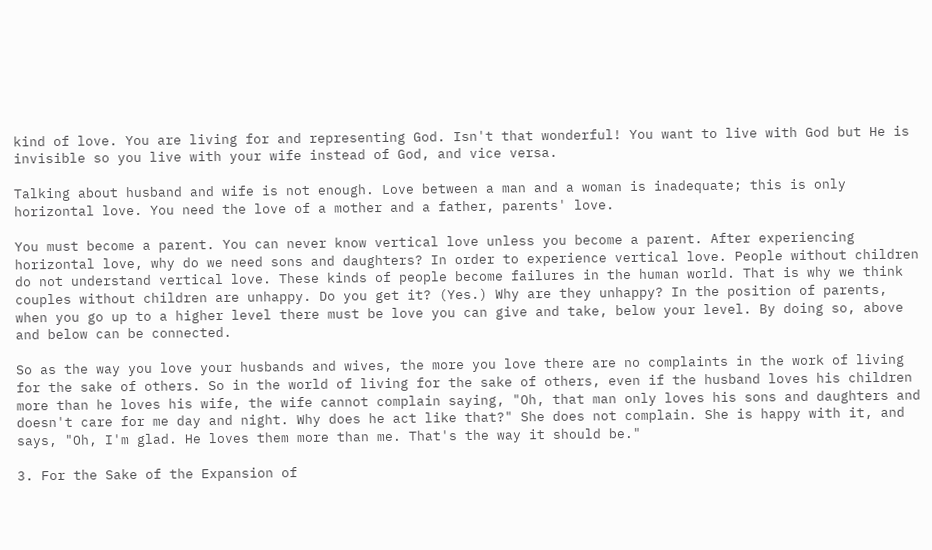kind of love. You are living for and representing God. Isn't that wonderful! You want to live with God but He is invisible so you live with your wife instead of God, and vice versa.

Talking about husband and wife is not enough. Love between a man and a woman is inadequate; this is only horizontal love. You need the love of a mother and a father, parents' love.

You must become a parent. You can never know vertical love unless you become a parent. After experiencing horizontal love, why do we need sons and daughters? In order to experience vertical love. People without children do not understand vertical love. These kinds of people become failures in the human world. That is why we think couples without children are unhappy. Do you get it? (Yes.) Why are they unhappy? In the position of parents, when you go up to a higher level there must be love you can give and take, below your level. By doing so, above and below can be connected.

So as the way you love your husbands and wives, the more you love there are no complaints in the work of living for the sake of others. So in the world of living for the sake of others, even if the husband loves his children more than he loves his wife, the wife cannot complain saying, "Oh, that man only loves his sons and daughters and doesn't care for me day and night. Why does he act like that?" She does not complain. She is happy with it, and says, "Oh, I'm glad. He loves them more than me. That's the way it should be."

3. For the Sake of the Expansion of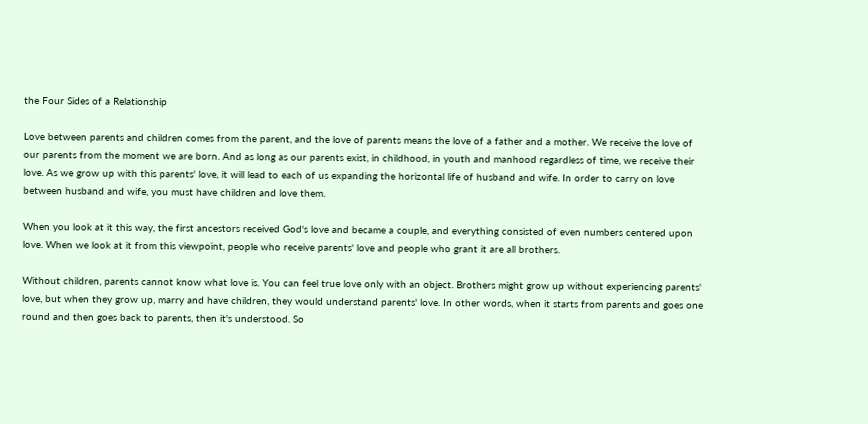the Four Sides of a Relationship

Love between parents and children comes from the parent, and the love of parents means the love of a father and a mother. We receive the love of our parents from the moment we are born. And as long as our parents exist, in childhood, in youth and manhood regardless of time, we receive their love. As we grow up with this parents' love, it will lead to each of us expanding the horizontal life of husband and wife. In order to carry on love between husband and wife, you must have children and love them.

When you look at it this way, the first ancestors received God's love and became a couple, and everything consisted of even numbers centered upon love. When we look at it from this viewpoint, people who receive parents' love and people who grant it are all brothers.

Without children, parents cannot know what love is. You can feel true love only with an object. Brothers might grow up without experiencing parents' love, but when they grow up, marry and have children, they would understand parents' love. In other words, when it starts from parents and goes one round and then goes back to parents, then it's understood. So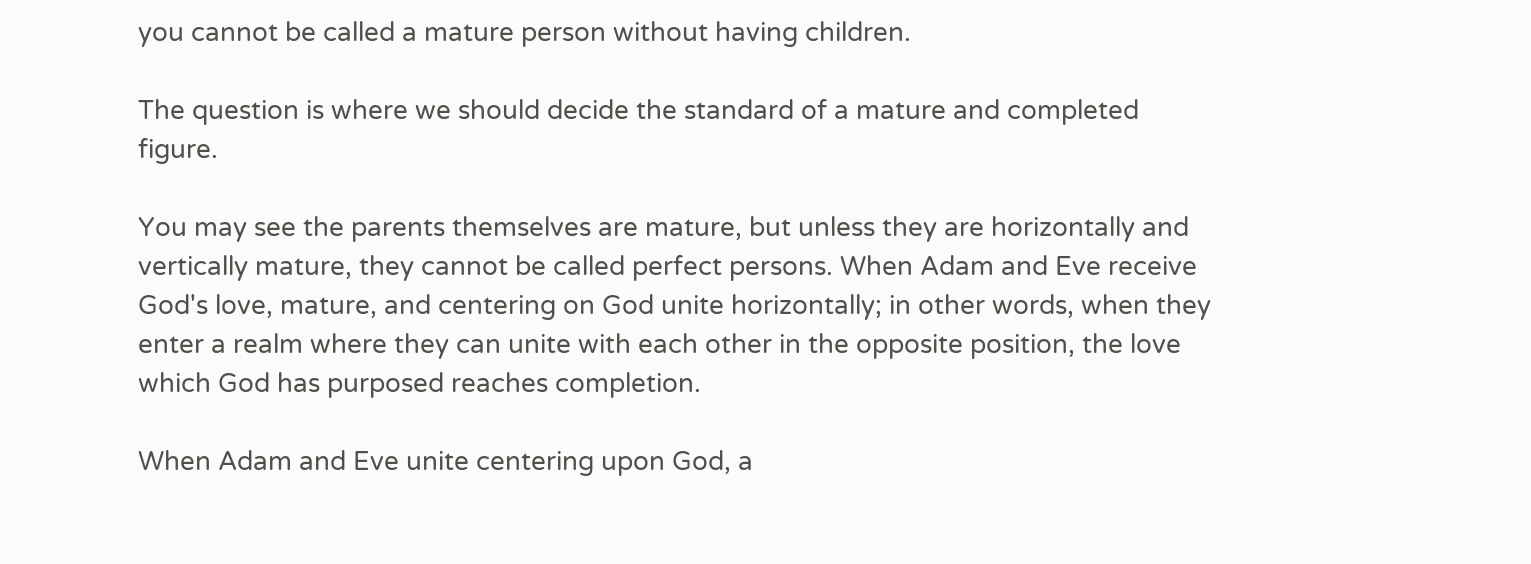you cannot be called a mature person without having children.

The question is where we should decide the standard of a mature and completed figure.

You may see the parents themselves are mature, but unless they are horizontally and vertically mature, they cannot be called perfect persons. When Adam and Eve receive God's love, mature, and centering on God unite horizontally; in other words, when they enter a realm where they can unite with each other in the opposite position, the love which God has purposed reaches completion.

When Adam and Eve unite centering upon God, a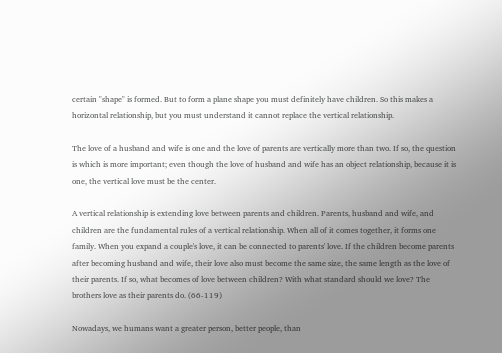certain "shape" is formed. But to form a plane shape you must definitely have children. So this makes a horizontal relationship, but you must understand it cannot replace the vertical relationship.

The love of a husband and wife is one and the love of parents are vertically more than two. If so, the question is which is more important; even though the love of husband and wife has an object relationship, because it is one, the vertical love must be the center.

A vertical relationship is extending love between parents and children. Parents, husband and wife, and children are the fundamental rules of a vertical relationship. When all of it comes together, it forms one family. When you expand a couple's love, it can be connected to parents' love. If the children become parents after becoming husband and wife, their love also must become the same size, the same length as the love of their parents. If so, what becomes of love between children? With what standard should we love? The brothers love as their parents do. (66-119)

Nowadays, we humans want a greater person, better people, than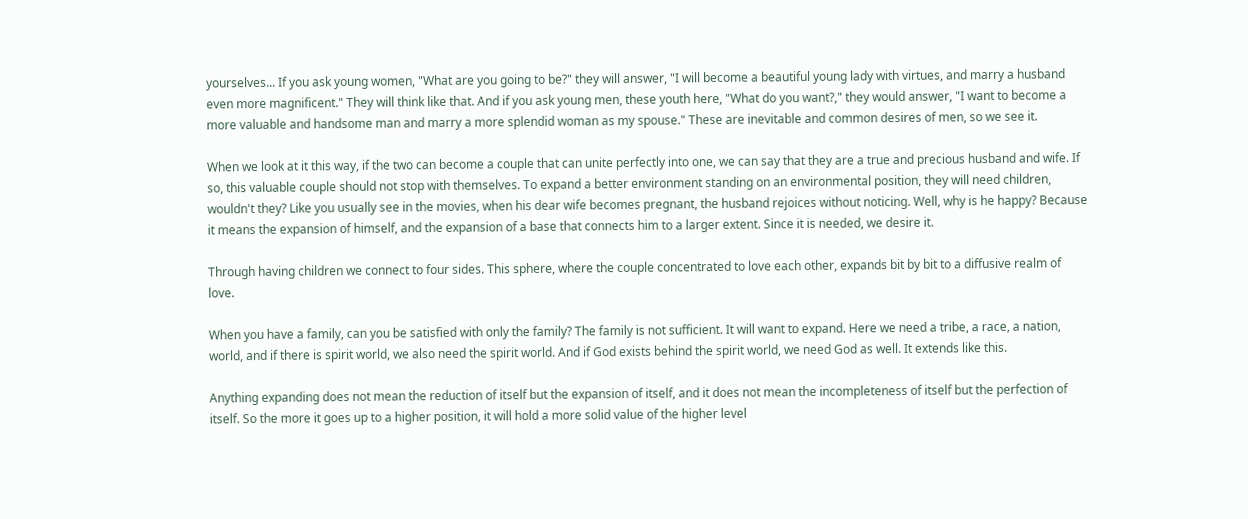yourselves... If you ask young women, "What are you going to be?" they will answer, "I will become a beautiful young lady with virtues, and marry a husband even more magnificent." They will think like that. And if you ask young men, these youth here, "What do you want?," they would answer, "I want to become a more valuable and handsome man and marry a more splendid woman as my spouse." These are inevitable and common desires of men, so we see it.

When we look at it this way, if the two can become a couple that can unite perfectly into one, we can say that they are a true and precious husband and wife. If so, this valuable couple should not stop with themselves. To expand a better environment standing on an environmental position, they will need children, wouldn't they? Like you usually see in the movies, when his dear wife becomes pregnant, the husband rejoices without noticing. Well, why is he happy? Because it means the expansion of himself, and the expansion of a base that connects him to a larger extent. Since it is needed, we desire it.

Through having children we connect to four sides. This sphere, where the couple concentrated to love each other, expands bit by bit to a diffusive realm of love.

When you have a family, can you be satisfied with only the family? The family is not sufficient. It will want to expand. Here we need a tribe, a race, a nation, world, and if there is spirit world, we also need the spirit world. And if God exists behind the spirit world, we need God as well. It extends like this.

Anything expanding does not mean the reduction of itself but the expansion of itself, and it does not mean the incompleteness of itself but the perfection of itself. So the more it goes up to a higher position, it will hold a more solid value of the higher level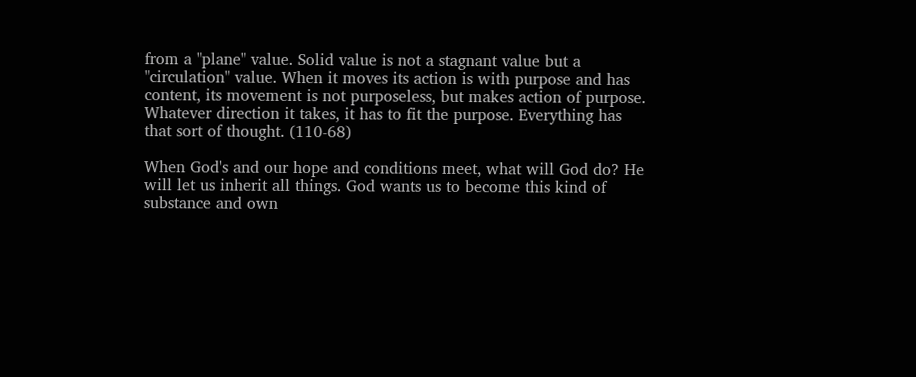from a "plane" value. Solid value is not a stagnant value but a "circulation" value. When it moves its action is with purpose and has content, its movement is not purposeless, but makes action of purpose. Whatever direction it takes, it has to fit the purpose. Everything has that sort of thought. (110-68)

When God's and our hope and conditions meet, what will God do? He will let us inherit all things. God wants us to become this kind of substance and own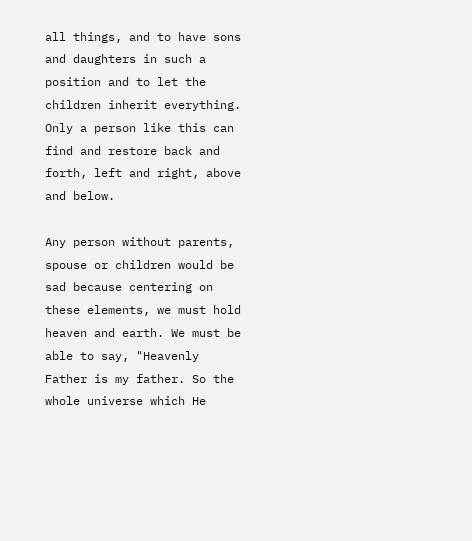all things, and to have sons and daughters in such a position and to let the children inherit everything. Only a person like this can find and restore back and forth, left and right, above and below.

Any person without parents, spouse or children would be sad because centering on these elements, we must hold heaven and earth. We must be able to say, "Heavenly Father is my father. So the whole universe which He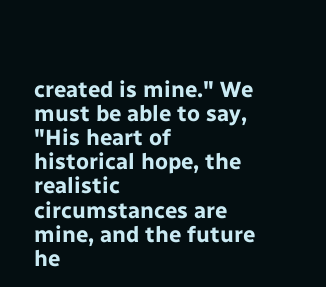created is mine." We must be able to say, "His heart of historical hope, the realistic circumstances are mine, and the future he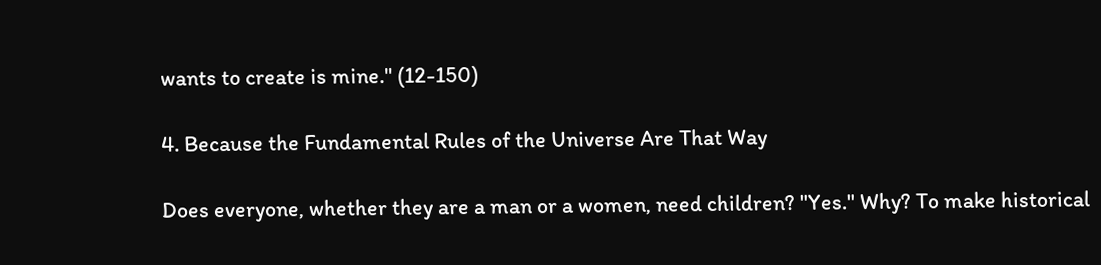wants to create is mine." (12-150)

4. Because the Fundamental Rules of the Universe Are That Way

Does everyone, whether they are a man or a women, need children? "Yes." Why? To make historical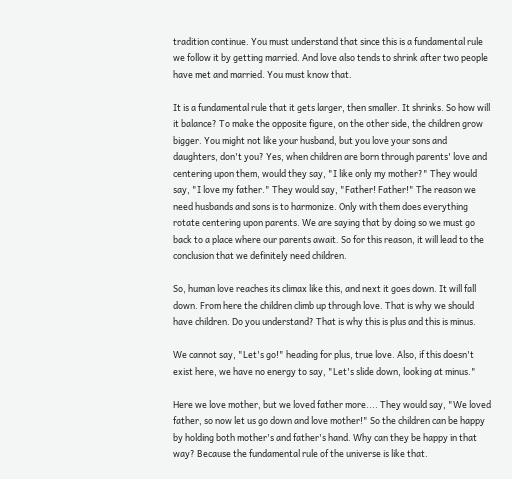tradition continue. You must understand that since this is a fundamental rule we follow it by getting married. And love also tends to shrink after two people have met and married. You must know that.

It is a fundamental rule that it gets larger, then smaller. It shrinks. So how will it balance? To make the opposite figure, on the other side, the children grow bigger. You might not like your husband, but you love your sons and daughters, don't you? Yes, when children are born through parents' love and centering upon them, would they say, "I like only my mother?" They would say, "I love my father." They would say, "Father! Father!" The reason we need husbands and sons is to harmonize. Only with them does everything rotate centering upon parents. We are saying that by doing so we must go back to a place where our parents await. So for this reason, it will lead to the conclusion that we definitely need children.

So, human love reaches its climax like this, and next it goes down. It will fall down. From here the children climb up through love. That is why we should have children. Do you understand? That is why this is plus and this is minus.

We cannot say, "Let's go!" heading for plus, true love. Also, if this doesn't exist here, we have no energy to say, "Let's slide down, looking at minus."

Here we love mother, but we loved father more.... They would say, "We loved father, so now let us go down and love mother!" So the children can be happy by holding both mother's and father's hand. Why can they be happy in that way? Because the fundamental rule of the universe is like that.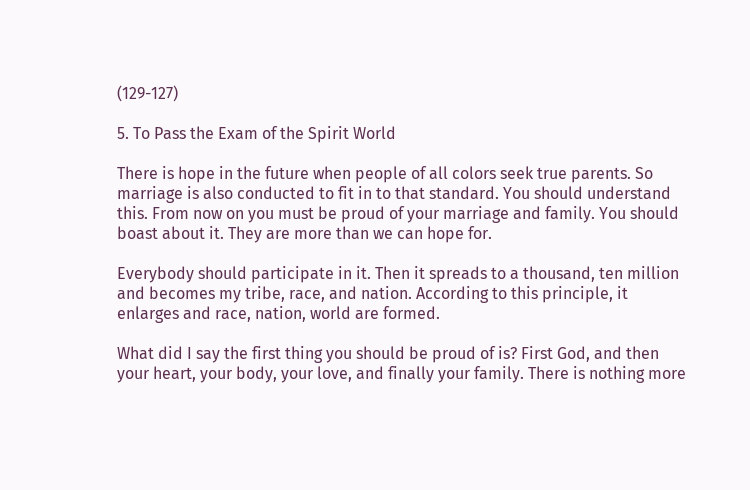(129-127)

5. To Pass the Exam of the Spirit World

There is hope in the future when people of all colors seek true parents. So marriage is also conducted to fit in to that standard. You should understand this. From now on you must be proud of your marriage and family. You should boast about it. They are more than we can hope for.

Everybody should participate in it. Then it spreads to a thousand, ten million and becomes my tribe, race, and nation. According to this principle, it enlarges and race, nation, world are formed.

What did I say the first thing you should be proud of is? First God, and then your heart, your body, your love, and finally your family. There is nothing more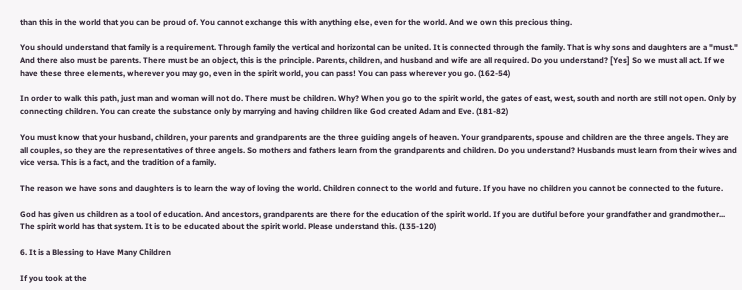than this in the world that you can be proud of. You cannot exchange this with anything else, even for the world. And we own this precious thing.

You should understand that family is a requirement. Through family the vertical and horizontal can be united. It is connected through the family. That is why sons and daughters are a "must." And there also must be parents. There must be an object, this is the principle. Parents, children, and husband and wife are all required. Do you understand? [Yes] So we must all act. If we have these three elements, wherever you may go, even in the spirit world, you can pass! You can pass wherever you go. (162-54)

In order to walk this path, just man and woman will not do. There must be children. Why? When you go to the spirit world, the gates of east, west, south and north are still not open. Only by connecting children. You can create the substance only by marrying and having children like God created Adam and Eve. (181-82)

You must know that your husband, children, your parents and grandparents are the three guiding angels of heaven. Your grandparents, spouse and children are the three angels. They are all couples, so they are the representatives of three angels. So mothers and fathers learn from the grandparents and children. Do you understand? Husbands must learn from their wives and vice versa. This is a fact, and the tradition of a family.

The reason we have sons and daughters is to learn the way of loving the world. Children connect to the world and future. If you have no children you cannot be connected to the future.

God has given us children as a tool of education. And ancestors, grandparents are there for the education of the spirit world. If you are dutiful before your grandfather and grandmother... The spirit world has that system. It is to be educated about the spirit world. Please understand this. (135-120)

6. It is a Blessing to Have Many Children

If you took at the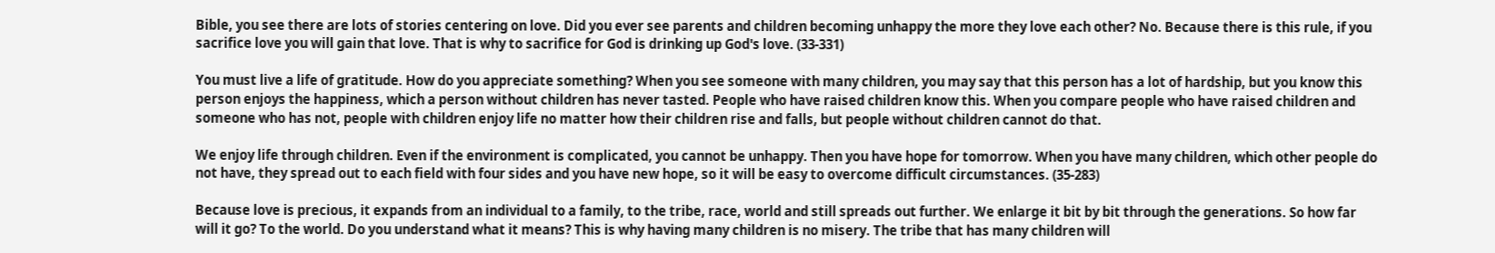Bible, you see there are lots of stories centering on love. Did you ever see parents and children becoming unhappy the more they love each other? No. Because there is this rule, if you sacrifice love you will gain that love. That is why to sacrifice for God is drinking up God's love. (33-331)

You must live a life of gratitude. How do you appreciate something? When you see someone with many children, you may say that this person has a lot of hardship, but you know this person enjoys the happiness, which a person without children has never tasted. People who have raised children know this. When you compare people who have raised children and someone who has not, people with children enjoy life no matter how their children rise and falls, but people without children cannot do that.

We enjoy life through children. Even if the environment is complicated, you cannot be unhappy. Then you have hope for tomorrow. When you have many children, which other people do not have, they spread out to each field with four sides and you have new hope, so it will be easy to overcome difficult circumstances. (35-283)

Because love is precious, it expands from an individual to a family, to the tribe, race, world and still spreads out further. We enlarge it bit by bit through the generations. So how far will it go? To the world. Do you understand what it means? This is why having many children is no misery. The tribe that has many children will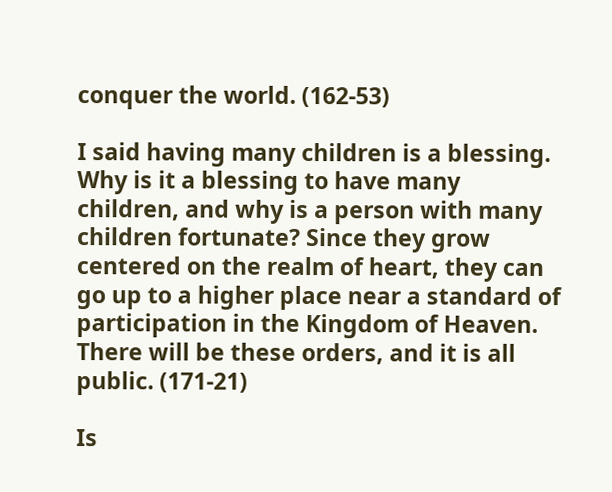conquer the world. (162-53)

I said having many children is a blessing. Why is it a blessing to have many children, and why is a person with many children fortunate? Since they grow centered on the realm of heart, they can go up to a higher place near a standard of participation in the Kingdom of Heaven. There will be these orders, and it is all public. (171-21)

Is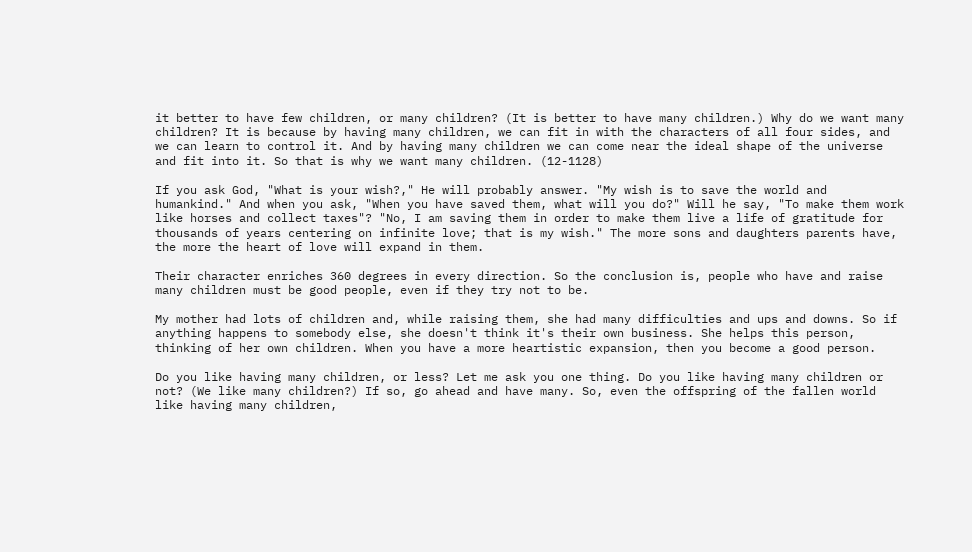it better to have few children, or many children? (It is better to have many children.) Why do we want many children? It is because by having many children, we can fit in with the characters of all four sides, and we can learn to control it. And by having many children we can come near the ideal shape of the universe and fit into it. So that is why we want many children. (12-1128)

If you ask God, "What is your wish?," He will probably answer. "My wish is to save the world and humankind." And when you ask, "When you have saved them, what will you do?" Will he say, "To make them work like horses and collect taxes"? "No, I am saving them in order to make them live a life of gratitude for thousands of years centering on infinite love; that is my wish." The more sons and daughters parents have, the more the heart of love will expand in them.

Their character enriches 360 degrees in every direction. So the conclusion is, people who have and raise many children must be good people, even if they try not to be.

My mother had lots of children and, while raising them, she had many difficulties and ups and downs. So if anything happens to somebody else, she doesn't think it's their own business. She helps this person, thinking of her own children. When you have a more heartistic expansion, then you become a good person.

Do you like having many children, or less? Let me ask you one thing. Do you like having many children or not? (We like many children?) If so, go ahead and have many. So, even the offspring of the fallen world like having many children,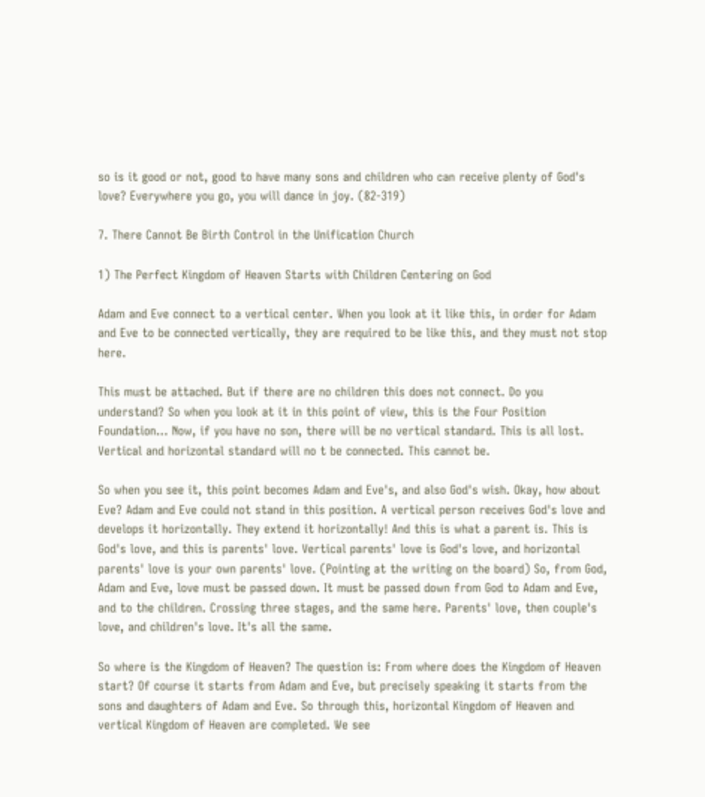so is it good or not, good to have many sons and children who can receive plenty of God's love? Everywhere you go, you will dance in joy. (82-319)

7. There Cannot Be Birth Control in the Unification Church

1) The Perfect Kingdom of Heaven Starts with Children Centering on God

Adam and Eve connect to a vertical center. When you look at it like this, in order for Adam and Eve to be connected vertically, they are required to be like this, and they must not stop here.

This must be attached. But if there are no children this does not connect. Do you understand? So when you look at it in this point of view, this is the Four Position Foundation... Now, if you have no son, there will be no vertical standard. This is all lost. Vertical and horizontal standard will no t be connected. This cannot be.

So when you see it, this point becomes Adam and Eve's, and also God's wish. Okay, how about Eve? Adam and Eve could not stand in this position. A vertical person receives God's love and develops it horizontally. They extend it horizontally! And this is what a parent is. This is God's love, and this is parents' love. Vertical parents' love is God's love, and horizontal parents' love is your own parents' love. (Pointing at the writing on the board) So, from God, Adam and Eve, love must be passed down. It must be passed down from God to Adam and Eve, and to the children. Crossing three stages, and the same here. Parents' love, then couple's love, and children's love. It's all the same.

So where is the Kingdom of Heaven? The question is: From where does the Kingdom of Heaven start? Of course it starts from Adam and Eve, but precisely speaking it starts from the sons and daughters of Adam and Eve. So through this, horizontal Kingdom of Heaven and vertical Kingdom of Heaven are completed. We see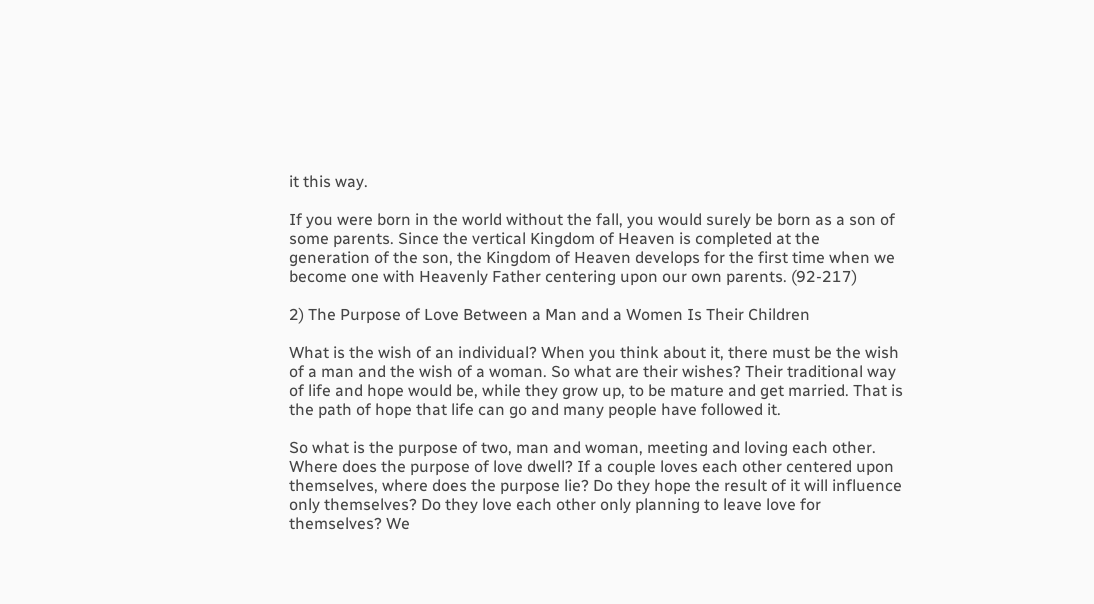it this way.

If you were born in the world without the fall, you would surely be born as a son of some parents. Since the vertical Kingdom of Heaven is completed at the generation of the son, the Kingdom of Heaven develops for the first time when we become one with Heavenly Father centering upon our own parents. (92-217)

2) The Purpose of Love Between a Man and a Women Is Their Children

What is the wish of an individual? When you think about it, there must be the wish of a man and the wish of a woman. So what are their wishes? Their traditional way of life and hope would be, while they grow up, to be mature and get married. That is the path of hope that life can go and many people have followed it.

So what is the purpose of two, man and woman, meeting and loving each other. Where does the purpose of love dwell? If a couple loves each other centered upon themselves, where does the purpose lie? Do they hope the result of it will influence only themselves? Do they love each other only planning to leave love for themselves? We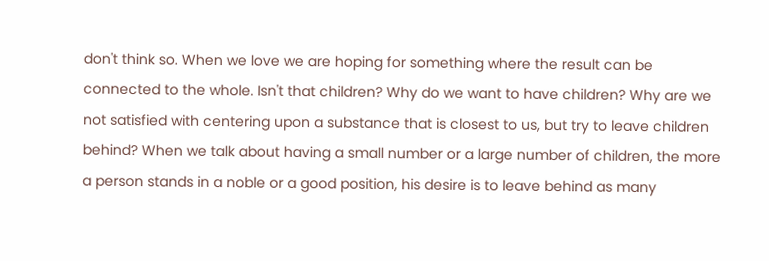don't think so. When we love we are hoping for something where the result can be connected to the whole. Isn't that children? Why do we want to have children? Why are we not satisfied with centering upon a substance that is closest to us, but try to leave children behind? When we talk about having a small number or a large number of children, the more a person stands in a noble or a good position, his desire is to leave behind as many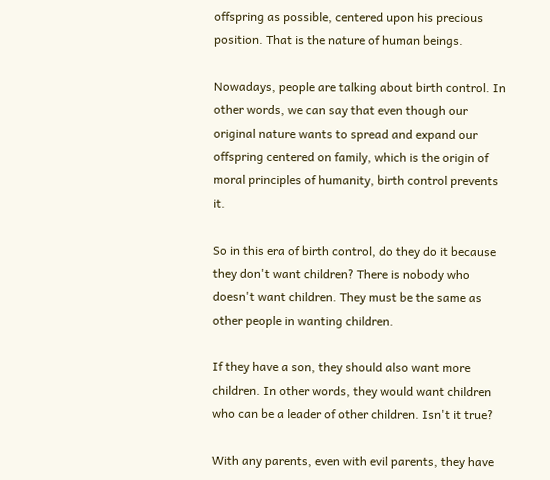offspring as possible, centered upon his precious position. That is the nature of human beings.

Nowadays, people are talking about birth control. In other words, we can say that even though our original nature wants to spread and expand our offspring centered on family, which is the origin of moral principles of humanity, birth control prevents it.

So in this era of birth control, do they do it because they don't want children? There is nobody who doesn't want children. They must be the same as other people in wanting children.

If they have a son, they should also want more children. In other words, they would want children who can be a leader of other children. Isn't it true?

With any parents, even with evil parents, they have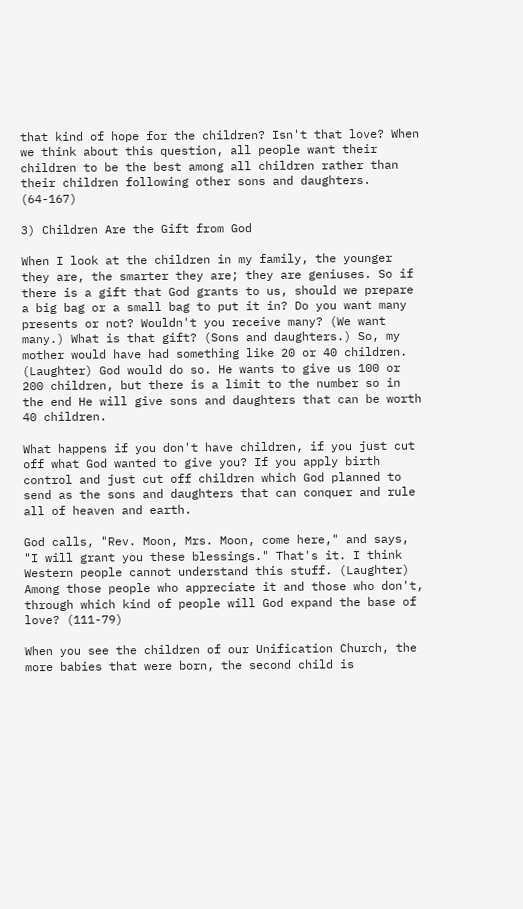that kind of hope for the children? Isn't that love? When we think about this question, all people want their children to be the best among all children rather than their children following other sons and daughters. (64-167)

3) Children Are the Gift from God

When I look at the children in my family, the younger they are, the smarter they are; they are geniuses. So if there is a gift that God grants to us, should we prepare a big bag or a small bag to put it in? Do you want many presents or not? Wouldn't you receive many? (We want many.) What is that gift? (Sons and daughters.) So, my mother would have had something like 20 or 40 children. (Laughter) God would do so. He wants to give us 100 or 200 children, but there is a limit to the number so in the end He will give sons and daughters that can be worth 40 children.

What happens if you don't have children, if you just cut off what God wanted to give you? If you apply birth control and just cut off children which God planned to send as the sons and daughters that can conquer and rule all of heaven and earth.

God calls, "Rev. Moon, Mrs. Moon, come here," and says, "I will grant you these blessings." That's it. I think Western people cannot understand this stuff. (Laughter) Among those people who appreciate it and those who don't, through which kind of people will God expand the base of love? (111-79)

When you see the children of our Unification Church, the more babies that were born, the second child is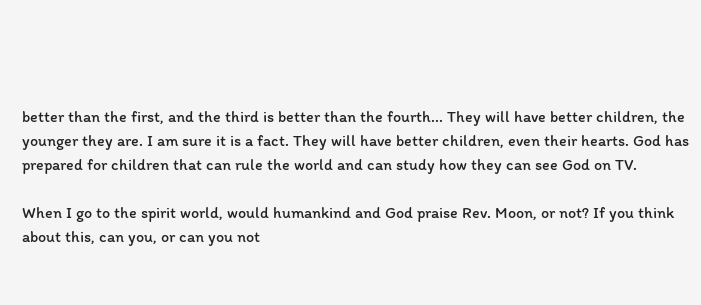better than the first, and the third is better than the fourth... They will have better children, the younger they are. I am sure it is a fact. They will have better children, even their hearts. God has prepared for children that can rule the world and can study how they can see God on TV.

When I go to the spirit world, would humankind and God praise Rev. Moon, or not? If you think about this, can you, or can you not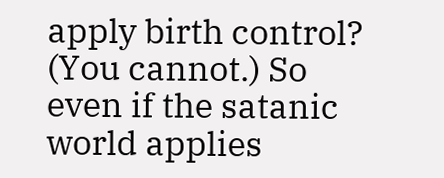apply birth control? (You cannot.) So even if the satanic world applies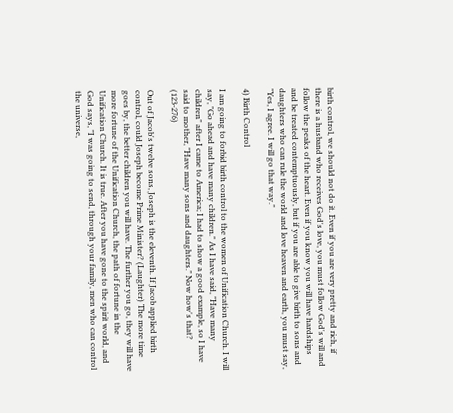birth control, we should not do it. Even if you are very pretty and rich, if there is a husband who receives God's love, you must follow God's will and follow the peaks of the heart. Even if you know you will have hardships and be treated contemptuously, but if you are able to give birth to sons and daughters who can rule the world and love heaven and earth, you must say, "Yes, I agree. I will go that way."

4) Birth Control

I am going to forbid birth control to the women of Unification Church. I will say, "Go ahead and have many children." As I have said, "Have many children" after I came to America; I had to show a good example, so I have said to mother, "Have many sons and daughters." Now how's that? (123-276)

Out of Jacob's twelve sons, Joseph is the eleventh. If Jacob applied birth control, could Joseph become Prime Minister? (Laughter) The more time goes by, the better children you will have. The further you go, they will have more fortune of the Unification Church, the path of fortune in the Unification Church. It is true. After you have gone to the spirit world, and God says, "I was going to send, through your family, men who can control the universe,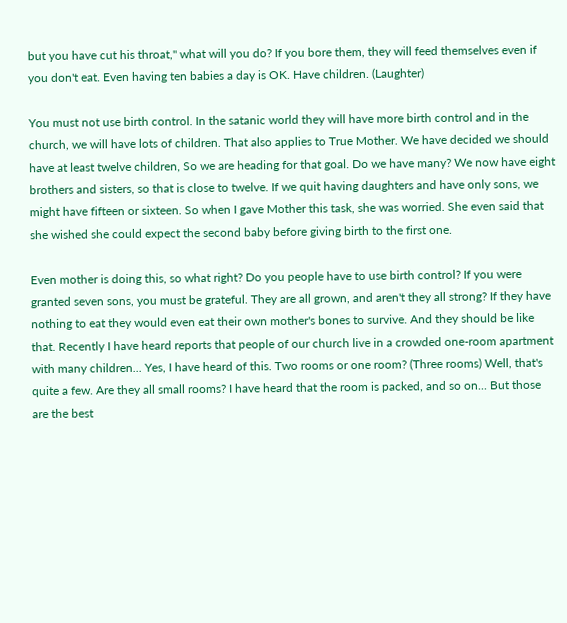but you have cut his throat," what will you do? If you bore them, they will feed themselves even if you don't eat. Even having ten babies a day is OK. Have children. (Laughter)

You must not use birth control. In the satanic world they will have more birth control and in the church, we will have lots of children. That also applies to True Mother. We have decided we should have at least twelve children, So we are heading for that goal. Do we have many? We now have eight brothers and sisters, so that is close to twelve. If we quit having daughters and have only sons, we might have fifteen or sixteen. So when I gave Mother this task, she was worried. She even said that she wished she could expect the second baby before giving birth to the first one.

Even mother is doing this, so what right? Do you people have to use birth control? If you were granted seven sons, you must be grateful. They are all grown, and aren't they all strong? If they have nothing to eat they would even eat their own mother's bones to survive. And they should be like that. Recently I have heard reports that people of our church live in a crowded one-room apartment with many children... Yes, I have heard of this. Two rooms or one room? (Three rooms) Well, that's quite a few. Are they all small rooms? I have heard that the room is packed, and so on... But those are the best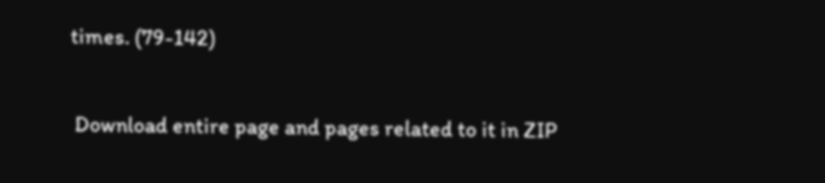times. (79-142)

 Download entire page and pages related to it in ZIP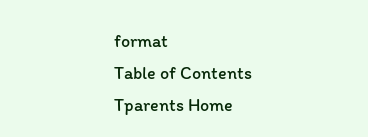format
Table of Contents
Tparents Home